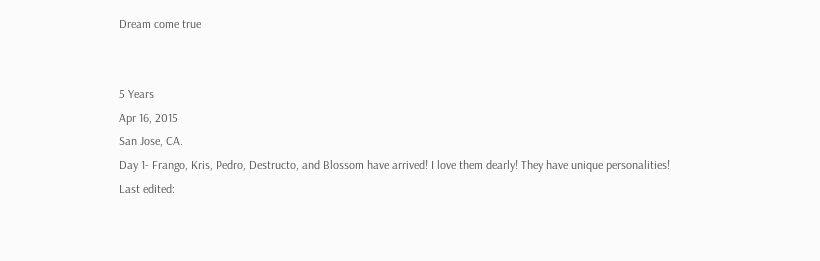Dream come true


5 Years
Apr 16, 2015
San Jose, CA.
Day 1- Frango, Kris, Pedro, Destructo, and Blossom have arrived! I love them dearly! They have unique personalities!
Last edited: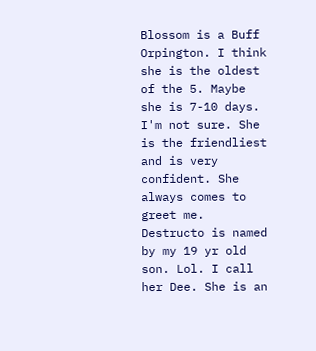Blossom is a Buff Orpington. I think she is the oldest of the 5. Maybe she is 7-10 days. I'm not sure. She is the friendliest and is very confident. She always comes to greet me.
Destructo is named by my 19 yr old son. Lol. I call her Dee. She is an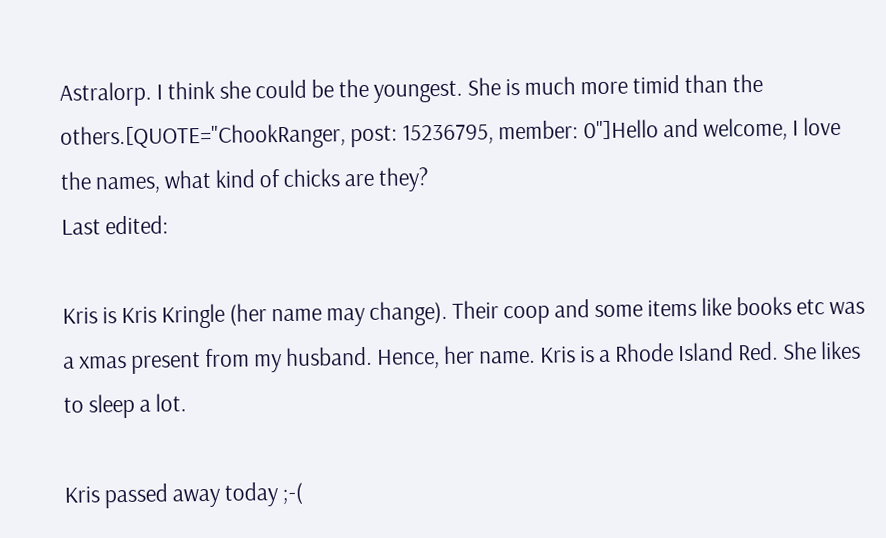Astralorp. I think she could be the youngest. She is much more timid than the others.[QUOTE="ChookRanger, post: 15236795, member: 0"]Hello and welcome, I love the names, what kind of chicks are they?
Last edited:

Kris is Kris Kringle (her name may change). Their coop and some items like books etc was a xmas present from my husband. Hence, her name. Kris is a Rhode Island Red. She likes to sleep a lot.

Kris passed away today ;-(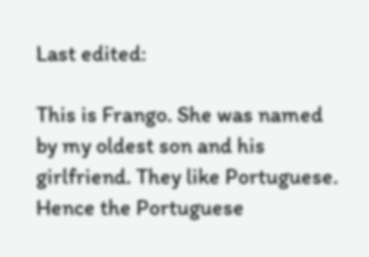Last edited:

This is Frango. She was named by my oldest son and his girlfriend. They like Portuguese. Hence the Portuguese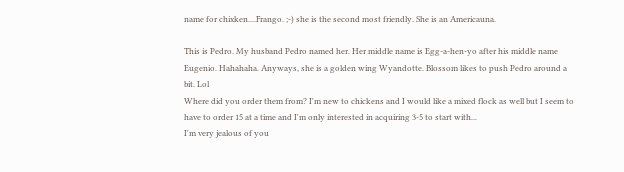name for chixken....Frango. ;-) she is the second most friendly. She is an Americauna.

This is Pedro. My husband Pedro named her. Her middle name is Egg-a-hen-yo after his middle name Eugenio. Hahahaha. Anyways, she is a golden wing Wyandotte. Blossom likes to push Pedro around a bit. Lol
Where did you order them from? I'm new to chickens and I would like a mixed flock as well but I seem to have to order 15 at a time and I'm only interested in acquiring 3-5 to start with...
I'm very jealous of you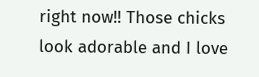right now!! Those chicks look adorable and I love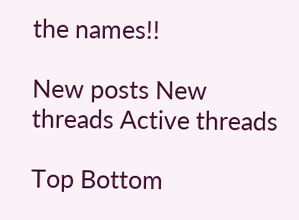the names!!

New posts New threads Active threads

Top Bottom